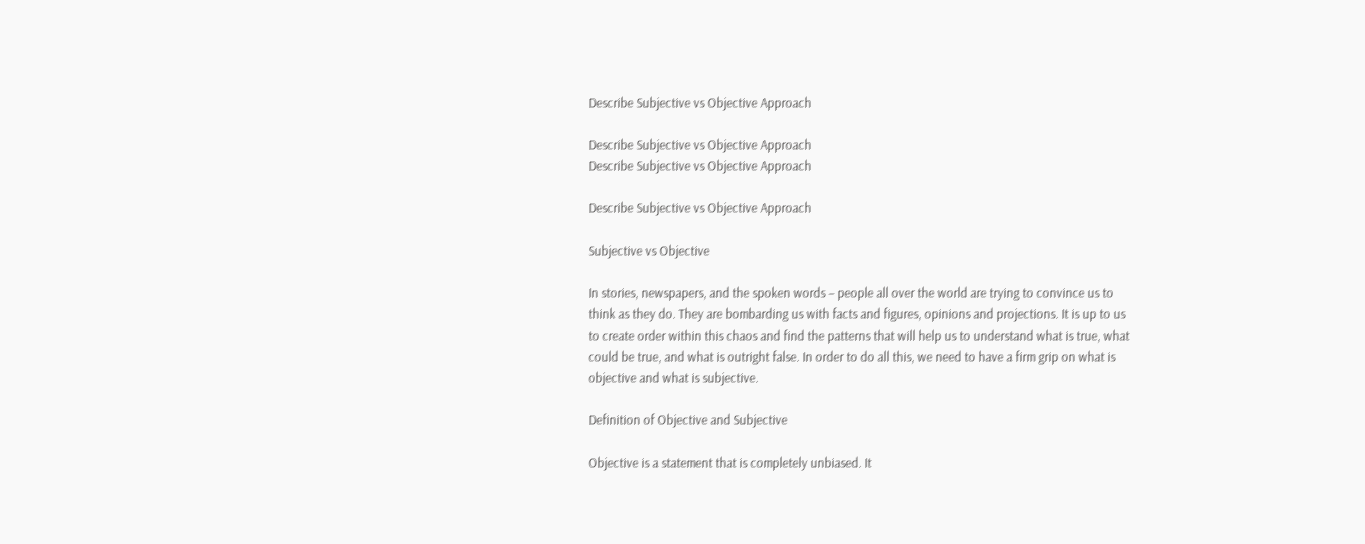Describe Subjective vs Objective Approach

Describe Subjective vs Objective Approach
Describe Subjective vs Objective Approach

Describe Subjective vs Objective Approach

Subjective vs Objective

In stories, newspapers, and the spoken words – people all over the world are trying to convince us to think as they do. They are bombarding us with facts and figures, opinions and projections. It is up to us to create order within this chaos and find the patterns that will help us to understand what is true, what could be true, and what is outright false. In order to do all this, we need to have a firm grip on what is objective and what is subjective.

Definition of Objective and Subjective

Objective is a statement that is completely unbiased. It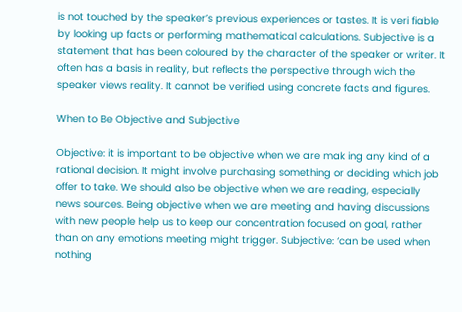is not touched by the speaker’s previous experiences or tastes. It is veri fiable by looking up facts or performing mathematical calculations. Subjective is a statement that has been coloured by the character of the speaker or writer. It often has a basis in reality, but reflects the perspective through wich the speaker views reality. It cannot be verified using concrete facts and figures.

When to Be Objective and Subjective

Objective: it is important to be objective when we are mak ing any kind of a rational decision. It might involve purchasing something or deciding which job offer to take. We should also be objective when we are reading, especially news sources. Being objective when we are meeting and having discussions with new people help us to keep our concentration focused on goal, rather than on any emotions meeting might trigger. Subjective: ‘can be used when nothing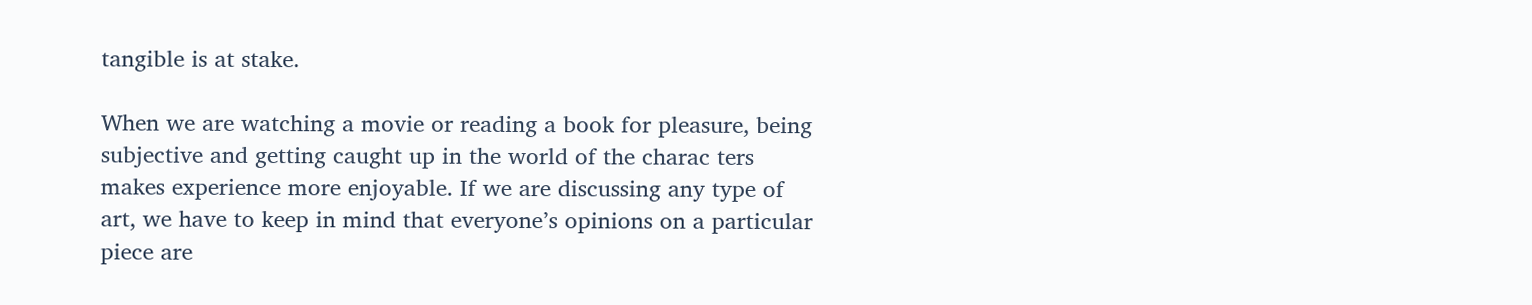tangible is at stake.

When we are watching a movie or reading a book for pleasure, being subjective and getting caught up in the world of the charac ters makes experience more enjoyable. If we are discussing any type of art, we have to keep in mind that everyone’s opinions on a particular piece are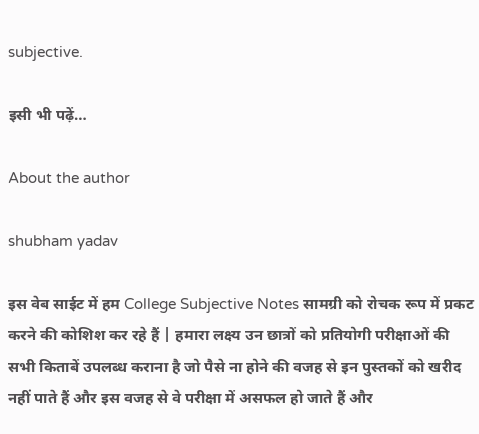subjective.

इसी भी पढ़ें…

About the author

shubham yadav

इस वेब साईट में हम College Subjective Notes सामग्री को रोचक रूप में प्रकट करने की कोशिश कर रहे हैं | हमारा लक्ष्य उन छात्रों को प्रतियोगी परीक्षाओं की सभी किताबें उपलब्ध कराना है जो पैसे ना होने की वजह से इन पुस्तकों को खरीद नहीं पाते हैं और इस वजह से वे परीक्षा में असफल हो जाते हैं और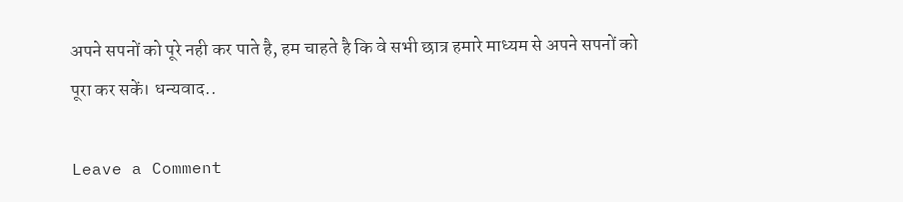अपने सपनों को पूरे नही कर पाते है, हम चाहते है कि वे सभी छात्र हमारे माध्यम से अपने सपनों को पूरा कर सकें। धन्यवाद..

Leave a Comment